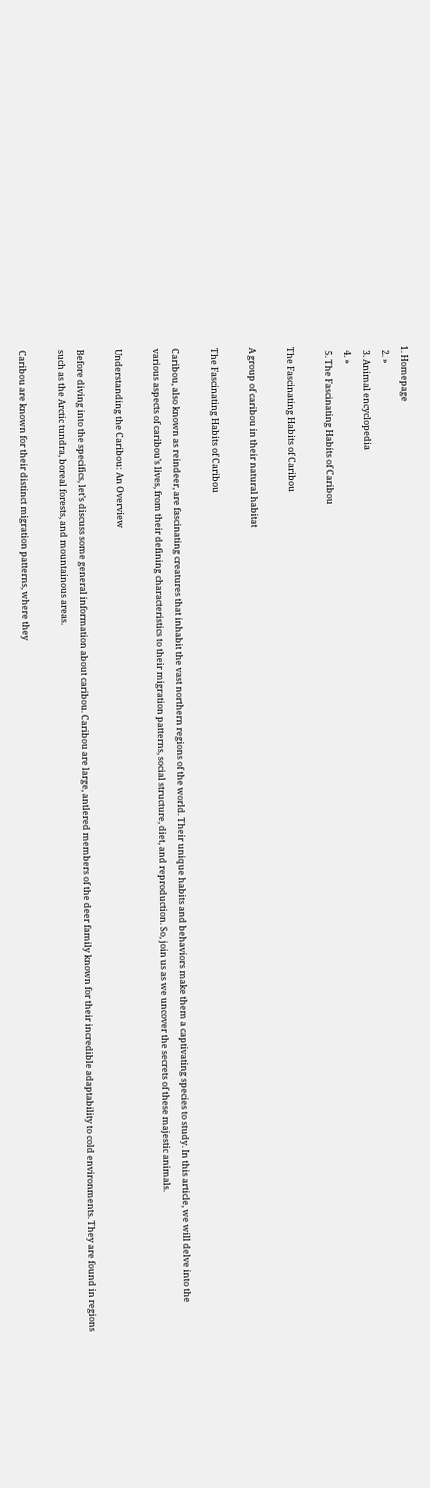1. Homepage
  2. »
  3. Animal encyclopedia
  4. »
  5. The Fascinating Habits of Caribou

The Fascinating Habits of Caribou

A group of caribou in their natural habitat

The Fascinating Habits of Caribou

Caribou, also known as reindeer, are fascinating creatures that inhabit the vast northern regions of the world. Their unique habits and behaviors make them a captivating species to study. In this article, we will delve into the various aspects of caribou’s lives, from their defining characteristics to their migration patterns, social structure, diet, and reproduction. So, join us as we uncover the secrets of these majestic animals.

Understanding the Caribou: An Overview

Before diving into the specifics, let’s discuss some general information about caribou. Caribou are large, antlered members of the deer family known for their incredible adaptability to cold environments. They are found in regions such as the Arctic tundra, boreal forests, and mountainous areas.

Caribou are known for their distinct migration patterns, where they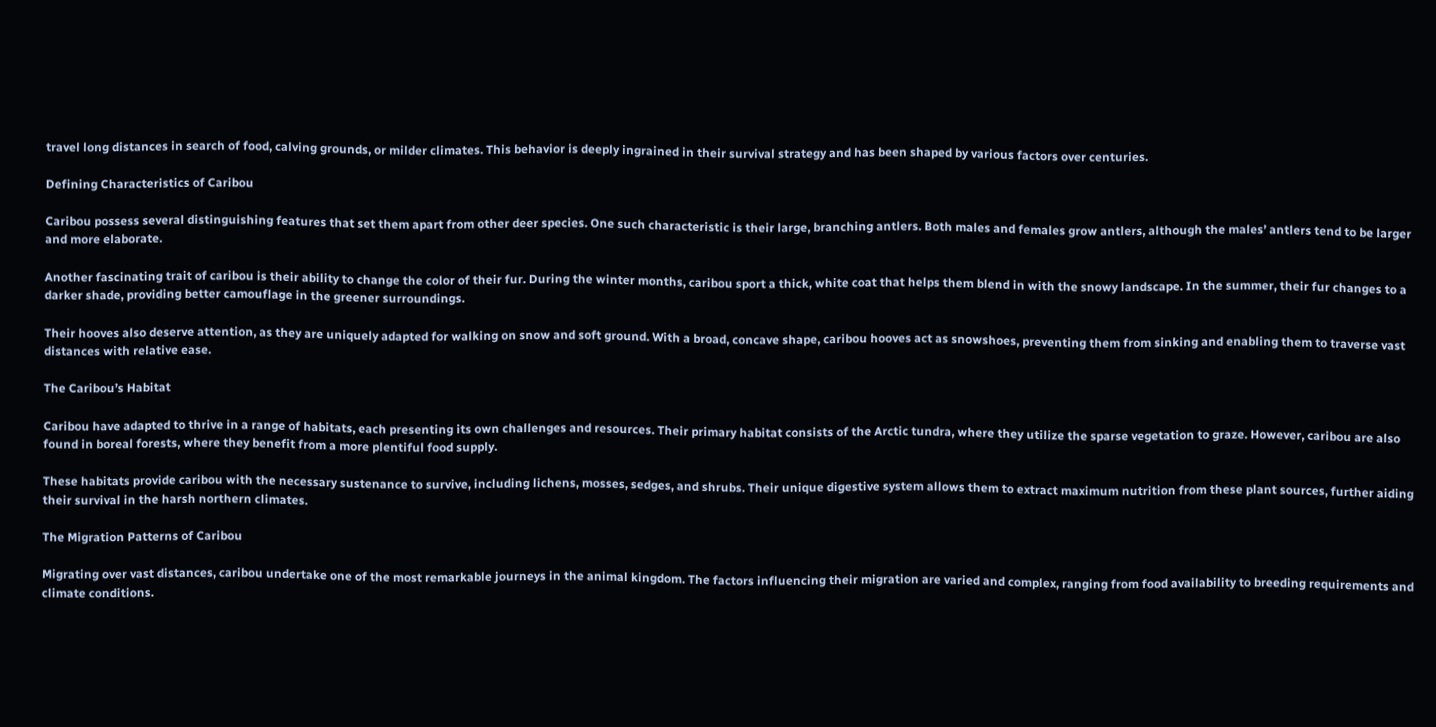travel long distances in search of food, calving grounds, or milder climates. This behavior is deeply ingrained in their survival strategy and has been shaped by various factors over centuries.

Defining Characteristics of Caribou

Caribou possess several distinguishing features that set them apart from other deer species. One such characteristic is their large, branching antlers. Both males and females grow antlers, although the males’ antlers tend to be larger and more elaborate.

Another fascinating trait of caribou is their ability to change the color of their fur. During the winter months, caribou sport a thick, white coat that helps them blend in with the snowy landscape. In the summer, their fur changes to a darker shade, providing better camouflage in the greener surroundings.

Their hooves also deserve attention, as they are uniquely adapted for walking on snow and soft ground. With a broad, concave shape, caribou hooves act as snowshoes, preventing them from sinking and enabling them to traverse vast distances with relative ease.

The Caribou’s Habitat

Caribou have adapted to thrive in a range of habitats, each presenting its own challenges and resources. Their primary habitat consists of the Arctic tundra, where they utilize the sparse vegetation to graze. However, caribou are also found in boreal forests, where they benefit from a more plentiful food supply.

These habitats provide caribou with the necessary sustenance to survive, including lichens, mosses, sedges, and shrubs. Their unique digestive system allows them to extract maximum nutrition from these plant sources, further aiding their survival in the harsh northern climates.

The Migration Patterns of Caribou

Migrating over vast distances, caribou undertake one of the most remarkable journeys in the animal kingdom. The factors influencing their migration are varied and complex, ranging from food availability to breeding requirements and climate conditions.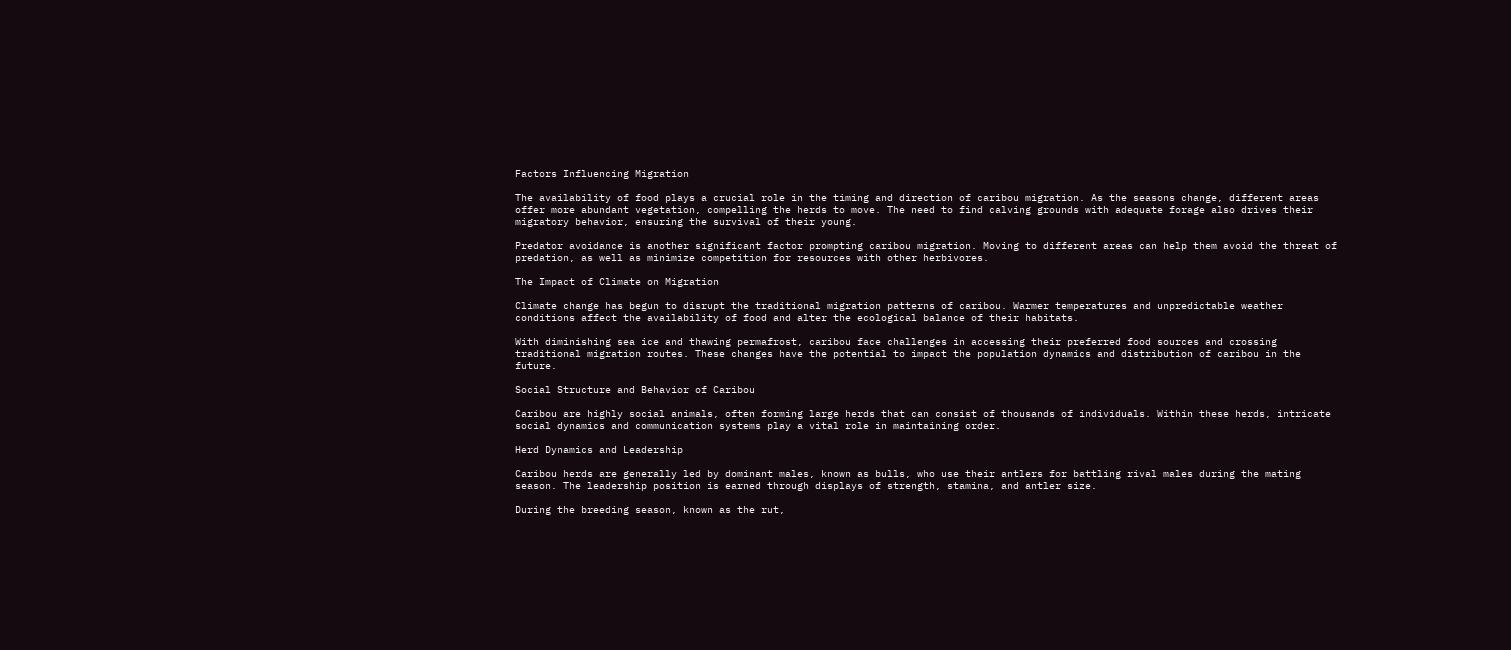Factors Influencing Migration

The availability of food plays a crucial role in the timing and direction of caribou migration. As the seasons change, different areas offer more abundant vegetation, compelling the herds to move. The need to find calving grounds with adequate forage also drives their migratory behavior, ensuring the survival of their young.

Predator avoidance is another significant factor prompting caribou migration. Moving to different areas can help them avoid the threat of predation, as well as minimize competition for resources with other herbivores.

The Impact of Climate on Migration

Climate change has begun to disrupt the traditional migration patterns of caribou. Warmer temperatures and unpredictable weather conditions affect the availability of food and alter the ecological balance of their habitats.

With diminishing sea ice and thawing permafrost, caribou face challenges in accessing their preferred food sources and crossing traditional migration routes. These changes have the potential to impact the population dynamics and distribution of caribou in the future.

Social Structure and Behavior of Caribou

Caribou are highly social animals, often forming large herds that can consist of thousands of individuals. Within these herds, intricate social dynamics and communication systems play a vital role in maintaining order.

Herd Dynamics and Leadership

Caribou herds are generally led by dominant males, known as bulls, who use their antlers for battling rival males during the mating season. The leadership position is earned through displays of strength, stamina, and antler size.

During the breeding season, known as the rut,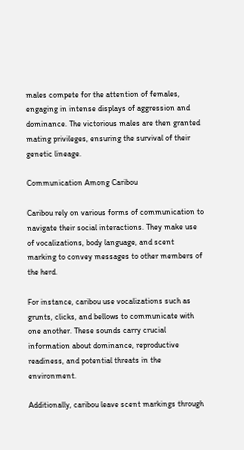males compete for the attention of females, engaging in intense displays of aggression and dominance. The victorious males are then granted mating privileges, ensuring the survival of their genetic lineage.

Communication Among Caribou

Caribou rely on various forms of communication to navigate their social interactions. They make use of vocalizations, body language, and scent marking to convey messages to other members of the herd.

For instance, caribou use vocalizations such as grunts, clicks, and bellows to communicate with one another. These sounds carry crucial information about dominance, reproductive readiness, and potential threats in the environment.

Additionally, caribou leave scent markings through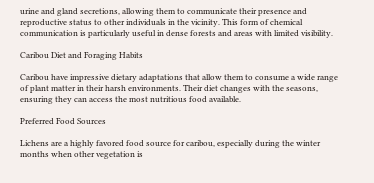urine and gland secretions, allowing them to communicate their presence and reproductive status to other individuals in the vicinity. This form of chemical communication is particularly useful in dense forests and areas with limited visibility.

Caribou Diet and Foraging Habits

Caribou have impressive dietary adaptations that allow them to consume a wide range of plant matter in their harsh environments. Their diet changes with the seasons, ensuring they can access the most nutritious food available.

Preferred Food Sources

Lichens are a highly favored food source for caribou, especially during the winter months when other vegetation is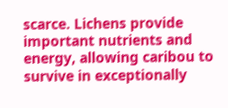scarce. Lichens provide important nutrients and energy, allowing caribou to survive in exceptionally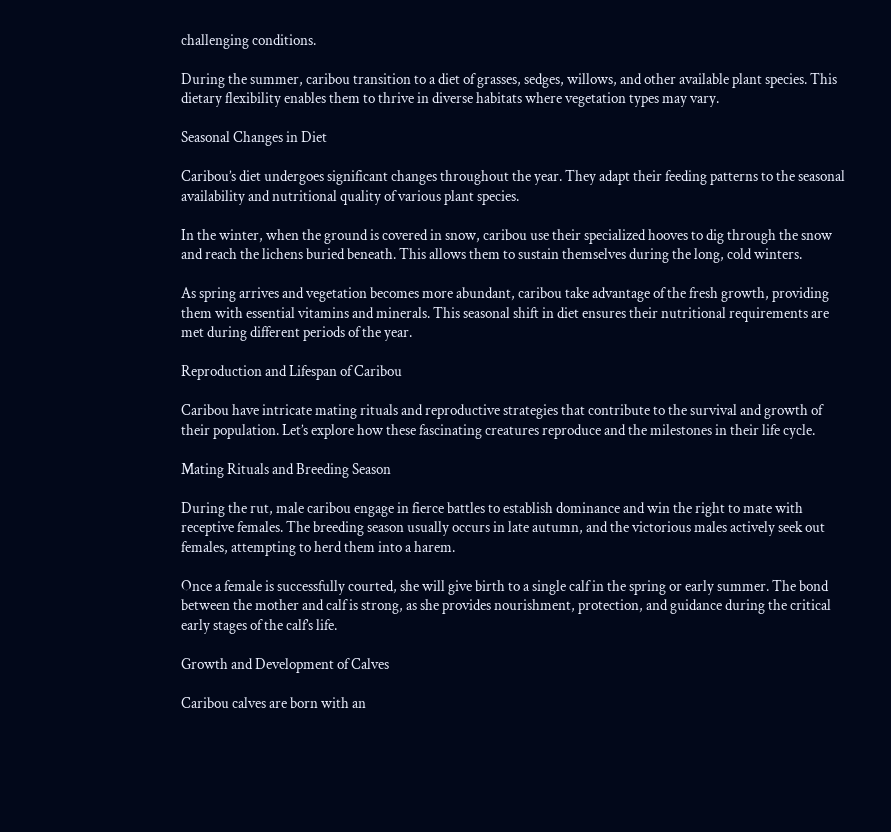challenging conditions.

During the summer, caribou transition to a diet of grasses, sedges, willows, and other available plant species. This dietary flexibility enables them to thrive in diverse habitats where vegetation types may vary.

Seasonal Changes in Diet

Caribou’s diet undergoes significant changes throughout the year. They adapt their feeding patterns to the seasonal availability and nutritional quality of various plant species.

In the winter, when the ground is covered in snow, caribou use their specialized hooves to dig through the snow and reach the lichens buried beneath. This allows them to sustain themselves during the long, cold winters.

As spring arrives and vegetation becomes more abundant, caribou take advantage of the fresh growth, providing them with essential vitamins and minerals. This seasonal shift in diet ensures their nutritional requirements are met during different periods of the year.

Reproduction and Lifespan of Caribou

Caribou have intricate mating rituals and reproductive strategies that contribute to the survival and growth of their population. Let’s explore how these fascinating creatures reproduce and the milestones in their life cycle.

Mating Rituals and Breeding Season

During the rut, male caribou engage in fierce battles to establish dominance and win the right to mate with receptive females. The breeding season usually occurs in late autumn, and the victorious males actively seek out females, attempting to herd them into a harem.

Once a female is successfully courted, she will give birth to a single calf in the spring or early summer. The bond between the mother and calf is strong, as she provides nourishment, protection, and guidance during the critical early stages of the calf’s life.

Growth and Development of Calves

Caribou calves are born with an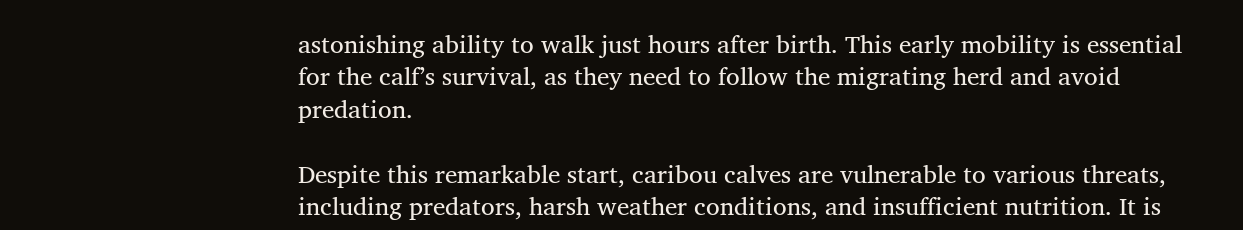astonishing ability to walk just hours after birth. This early mobility is essential for the calf’s survival, as they need to follow the migrating herd and avoid predation.

Despite this remarkable start, caribou calves are vulnerable to various threats, including predators, harsh weather conditions, and insufficient nutrition. It is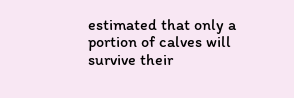estimated that only a portion of calves will survive their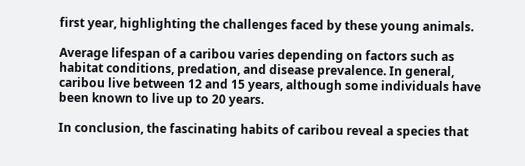first year, highlighting the challenges faced by these young animals.

Average lifespan of a caribou varies depending on factors such as habitat conditions, predation, and disease prevalence. In general, caribou live between 12 and 15 years, although some individuals have been known to live up to 20 years.

In conclusion, the fascinating habits of caribou reveal a species that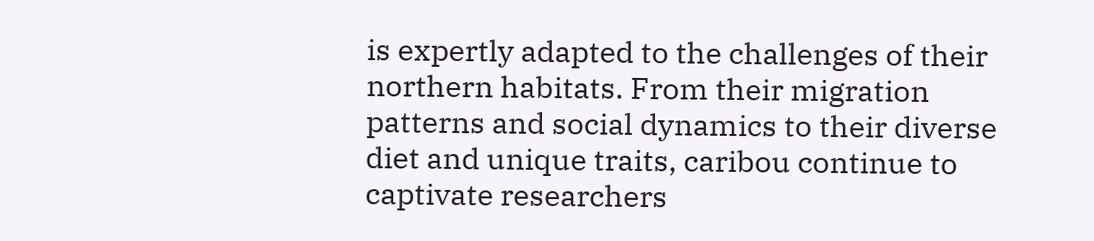is expertly adapted to the challenges of their northern habitats. From their migration patterns and social dynamics to their diverse diet and unique traits, caribou continue to captivate researchers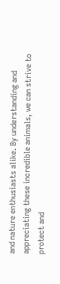and nature enthusiasts alike. By understanding and appreciating these incredible animals, we can strive to protect and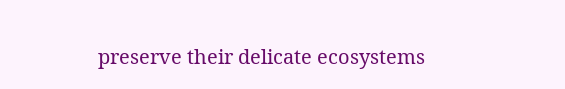preserve their delicate ecosystems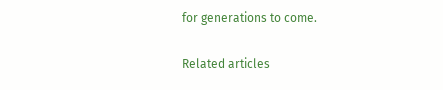for generations to come.

Related articles